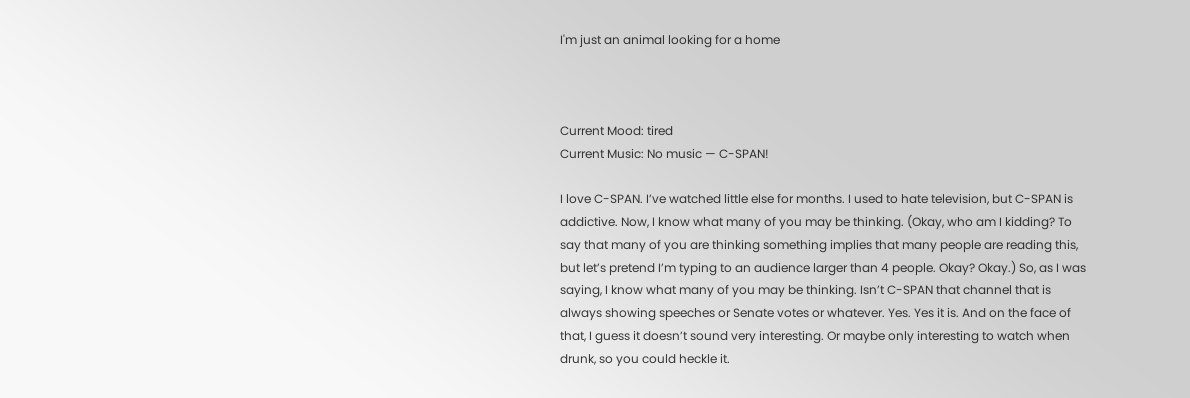I'm just an animal looking for a home



Current Mood: tired
Current Music: No music — C-SPAN!

I love C-SPAN. I’ve watched little else for months. I used to hate television, but C-SPAN is addictive. Now, I know what many of you may be thinking. (Okay, who am I kidding? To say that many of you are thinking something implies that many people are reading this, but let’s pretend I’m typing to an audience larger than 4 people. Okay? Okay.) So, as I was saying, I know what many of you may be thinking. Isn’t C-SPAN that channel that is always showing speeches or Senate votes or whatever. Yes. Yes it is. And on the face of that, I guess it doesn’t sound very interesting. Or maybe only interesting to watch when drunk, so you could heckle it.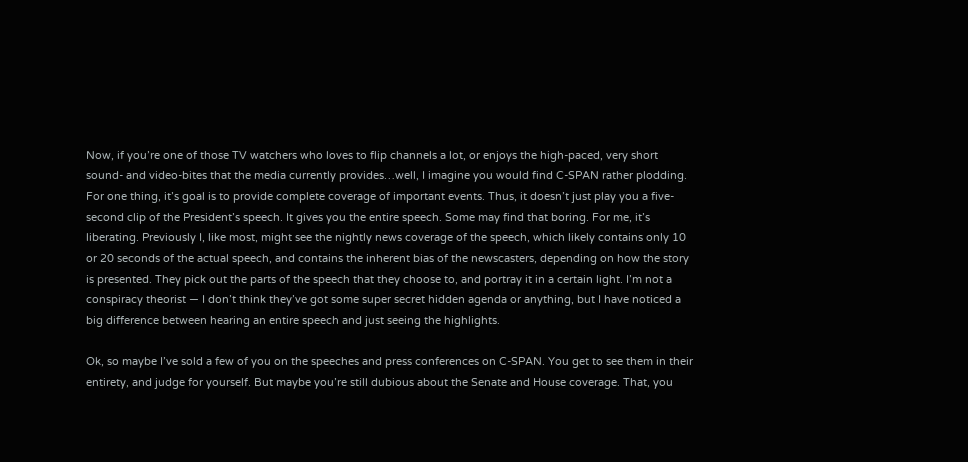Now, if you’re one of those TV watchers who loves to flip channels a lot, or enjoys the high-paced, very short sound- and video-bites that the media currently provides…well, I imagine you would find C-SPAN rather plodding. For one thing, it’s goal is to provide complete coverage of important events. Thus, it doesn’t just play you a five-second clip of the President’s speech. It gives you the entire speech. Some may find that boring. For me, it’s liberating. Previously I, like most, might see the nightly news coverage of the speech, which likely contains only 10 or 20 seconds of the actual speech, and contains the inherent bias of the newscasters, depending on how the story is presented. They pick out the parts of the speech that they choose to, and portray it in a certain light. I’m not a conspiracy theorist — I don’t think they’ve got some super secret hidden agenda or anything, but I have noticed a big difference between hearing an entire speech and just seeing the highlights.

Ok, so maybe I’ve sold a few of you on the speeches and press conferences on C-SPAN. You get to see them in their entirety, and judge for yourself. But maybe you’re still dubious about the Senate and House coverage. That, you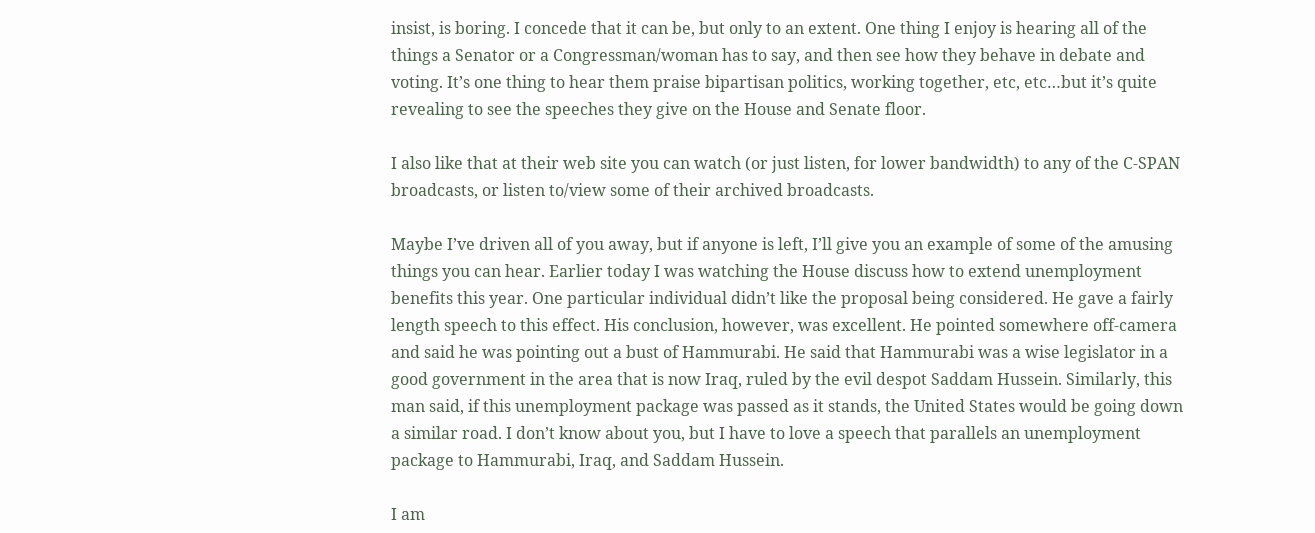insist, is boring. I concede that it can be, but only to an extent. One thing I enjoy is hearing all of the things a Senator or a Congressman/woman has to say, and then see how they behave in debate and voting. It’s one thing to hear them praise bipartisan politics, working together, etc, etc…but it’s quite revealing to see the speeches they give on the House and Senate floor.

I also like that at their web site you can watch (or just listen, for lower bandwidth) to any of the C-SPAN broadcasts, or listen to/view some of their archived broadcasts.

Maybe I’ve driven all of you away, but if anyone is left, I’ll give you an example of some of the amusing things you can hear. Earlier today I was watching the House discuss how to extend unemployment benefits this year. One particular individual didn’t like the proposal being considered. He gave a fairly length speech to this effect. His conclusion, however, was excellent. He pointed somewhere off-camera and said he was pointing out a bust of Hammurabi. He said that Hammurabi was a wise legislator in a good government in the area that is now Iraq, ruled by the evil despot Saddam Hussein. Similarly, this man said, if this unemployment package was passed as it stands, the United States would be going down a similar road. I don’t know about you, but I have to love a speech that parallels an unemployment package to Hammurabi, Iraq, and Saddam Hussein.

I am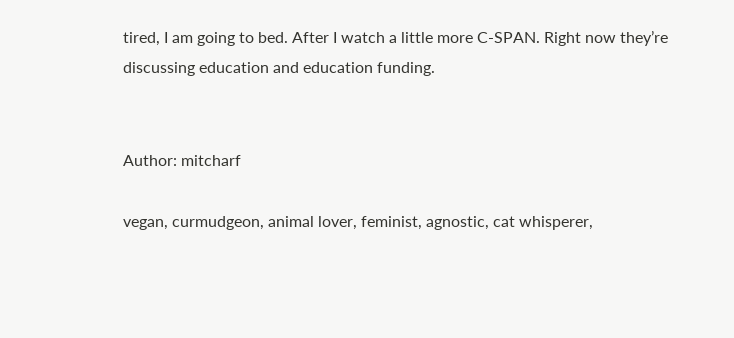tired, I am going to bed. After I watch a little more C-SPAN. Right now they’re discussing education and education funding.


Author: mitcharf

vegan, curmudgeon, animal lover, feminist, agnostic, cat whisperer,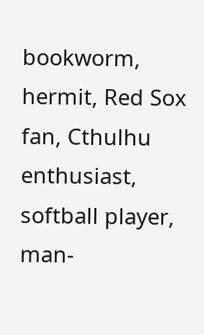bookworm, hermit, Red Sox fan, Cthulhu enthusiast, softball player, man-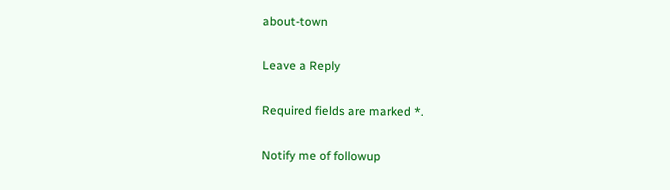about-town

Leave a Reply

Required fields are marked *.

Notify me of followup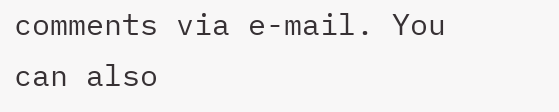comments via e-mail. You can also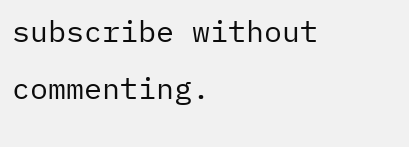subscribe without commenting.